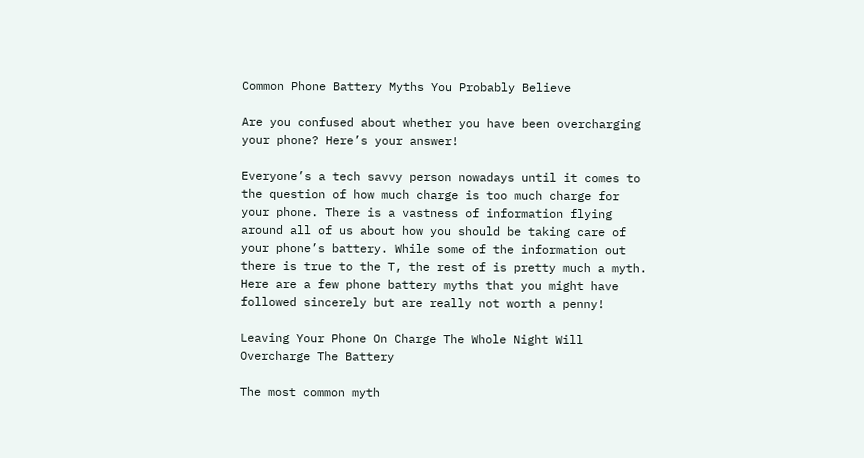Common Phone Battery Myths You Probably Believe

Are you confused about whether you have been overcharging your phone? Here’s your answer!

Everyone’s a tech savvy person nowadays until it comes to the question of how much charge is too much charge for your phone. There is a vastness of information flying around all of us about how you should be taking care of your phone’s battery. While some of the information out there is true to the T, the rest of is pretty much a myth. Here are a few phone battery myths that you might have followed sincerely but are really not worth a penny!

Leaving Your Phone On Charge The Whole Night Will Overcharge The Battery

The most common myth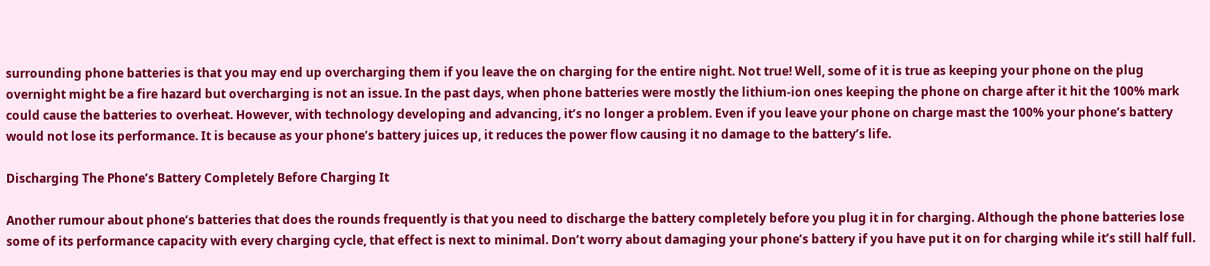surrounding phone batteries is that you may end up overcharging them if you leave the on charging for the entire night. Not true! Well, some of it is true as keeping your phone on the plug overnight might be a fire hazard but overcharging is not an issue. In the past days, when phone batteries were mostly the lithium-ion ones keeping the phone on charge after it hit the 100% mark could cause the batteries to overheat. However, with technology developing and advancing, it’s no longer a problem. Even if you leave your phone on charge mast the 100% your phone’s battery would not lose its performance. It is because as your phone’s battery juices up, it reduces the power flow causing it no damage to the battery’s life.

Discharging The Phone’s Battery Completely Before Charging It

Another rumour about phone’s batteries that does the rounds frequently is that you need to discharge the battery completely before you plug it in for charging. Although the phone batteries lose some of its performance capacity with every charging cycle, that effect is next to minimal. Don’t worry about damaging your phone’s battery if you have put it on for charging while it’s still half full.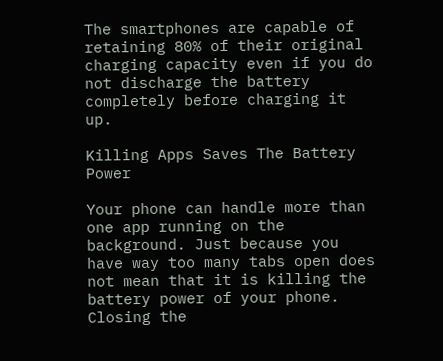The smartphones are capable of retaining 80% of their original charging capacity even if you do not discharge the battery completely before charging it up.

Killing Apps Saves The Battery Power

Your phone can handle more than one app running on the background. Just because you have way too many tabs open does not mean that it is killing the battery power of your phone. Closing the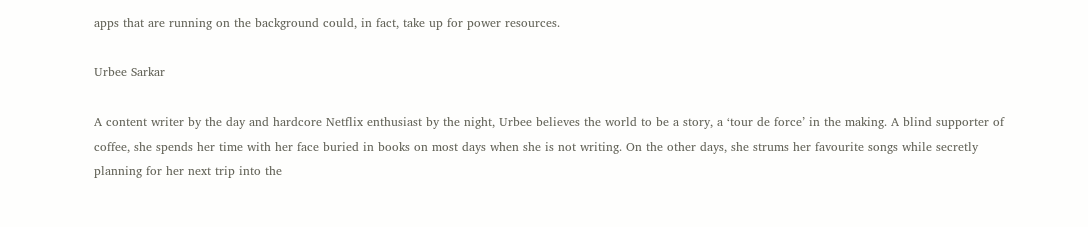apps that are running on the background could, in fact, take up for power resources.

Urbee Sarkar

A content writer by the day and hardcore Netflix enthusiast by the night, Urbee believes the world to be a story, a ‘tour de force’ in the making. A blind supporter of coffee, she spends her time with her face buried in books on most days when she is not writing. On the other days, she strums her favourite songs while secretly planning for her next trip into the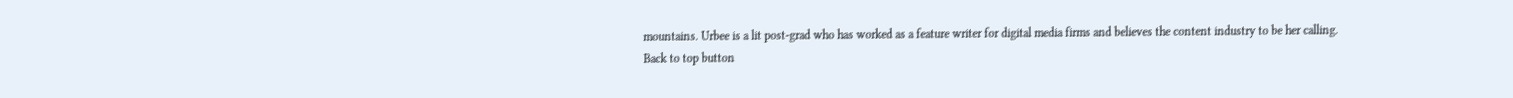mountains. Urbee is a lit post-grad who has worked as a feature writer for digital media firms and believes the content industry to be her calling.
Back to top button